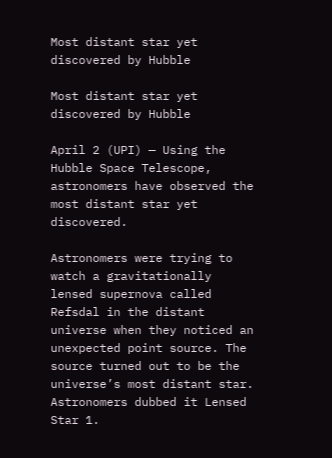Most distant star yet discovered by Hubble

Most distant star yet discovered by Hubble

April 2 (UPI) — Using the Hubble Space Telescope, astronomers have observed the most distant star yet discovered.

Astronomers were trying to watch a gravitationally lensed supernova called Refsdal in the distant universe when they noticed an unexpected point source. The source turned out to be the universe’s most distant star. Astronomers dubbed it Lensed Star 1.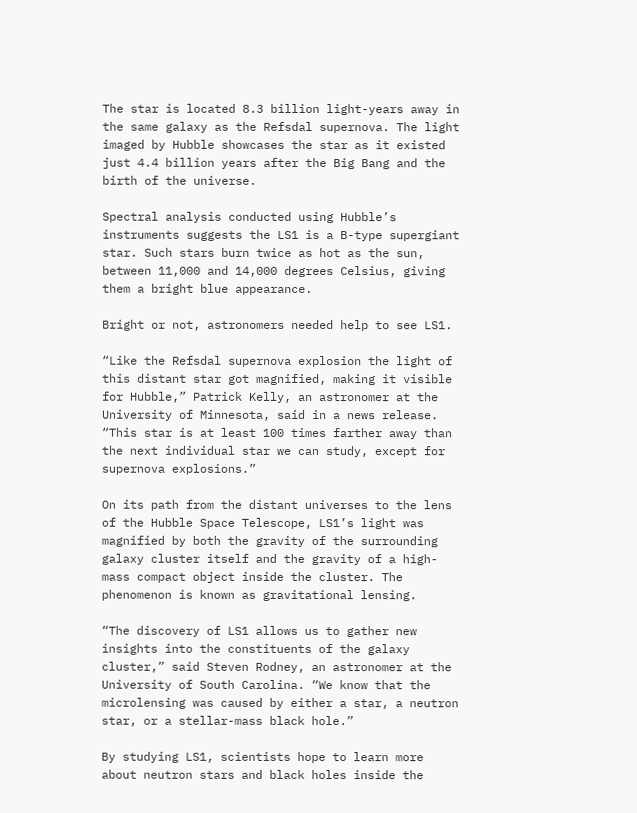The star is located 8.3 billion light-years away in the same galaxy as the Refsdal supernova. The light imaged by Hubble showcases the star as it existed just 4.4 billion years after the Big Bang and the birth of the universe.

Spectral analysis conducted using Hubble’s instruments suggests the LS1 is a B-type supergiant star. Such stars burn twice as hot as the sun, between 11,000 and 14,000 degrees Celsius, giving them a bright blue appearance.

Bright or not, astronomers needed help to see LS1.

“Like the Refsdal supernova explosion the light of this distant star got magnified, making it visible for Hubble,” Patrick Kelly, an astronomer at the University of Minnesota, said in a news release. “This star is at least 100 times farther away than the next individual star we can study, except for supernova explosions.”

On its path from the distant universes to the lens of the Hubble Space Telescope, LS1’s light was magnified by both the gravity of the surrounding galaxy cluster itself and the gravity of a high-mass compact object inside the cluster. The phenomenon is known as gravitational lensing.

“The discovery of LS1 allows us to gather new insights into the constituents of the galaxy cluster,” said Steven Rodney, an astronomer at the University of South Carolina. “We know that the microlensing was caused by either a star, a neutron star, or a stellar-mass black hole.”

By studying LS1, scientists hope to learn more about neutron stars and black holes inside the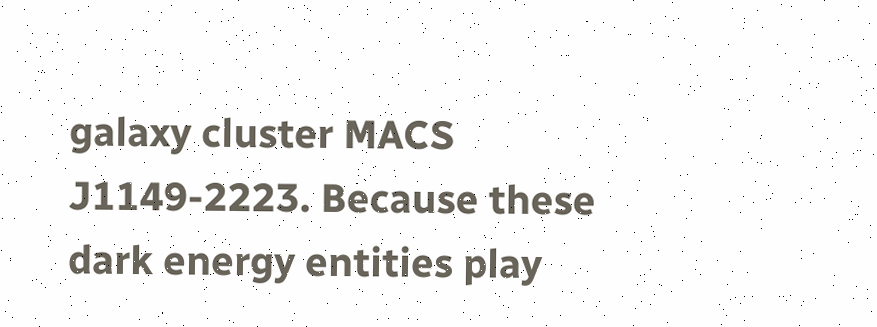galaxy cluster MACS J1149-2223. Because these dark energy entities play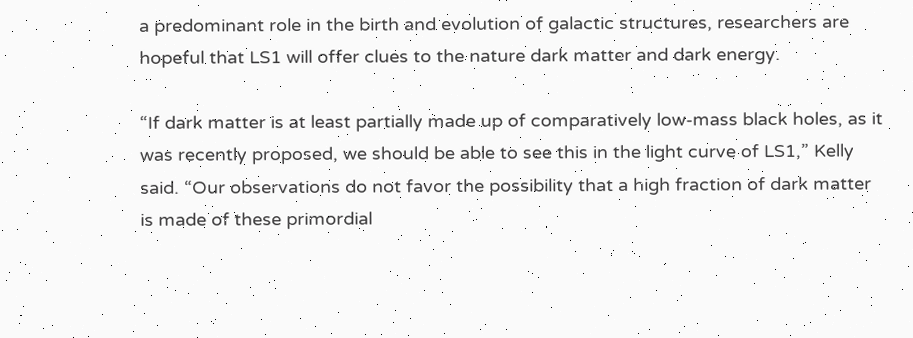a predominant role in the birth and evolution of galactic structures, researchers are hopeful that LS1 will offer clues to the nature dark matter and dark energy.

“If dark matter is at least partially made up of comparatively low-mass black holes, as it was recently proposed, we should be able to see this in the light curve of LS1,” Kelly said. “Our observations do not favor the possibility that a high fraction of dark matter is made of these primordial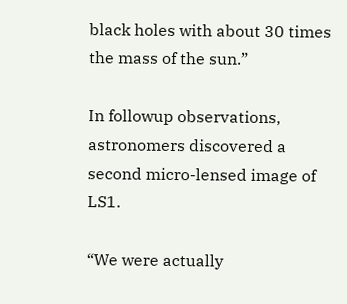black holes with about 30 times the mass of the sun.”

In followup observations, astronomers discovered a second micro-lensed image of LS1.

“We were actually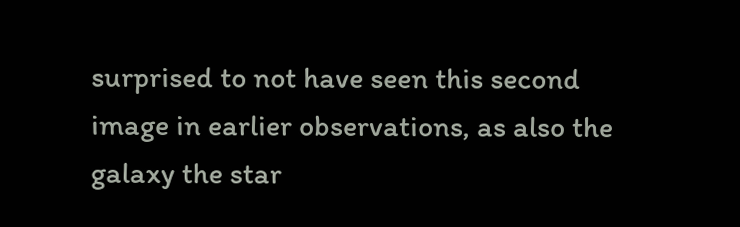surprised to not have seen this second image in earlier observations, as also the galaxy the star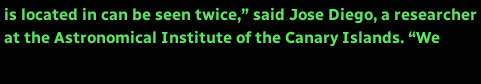is located in can be seen twice,” said Jose Diego, a researcher at the Astronomical Institute of the Canary Islands. “We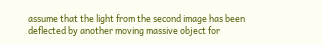assume that the light from the second image has been deflected by another moving massive object for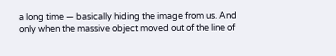a long time — basically hiding the image from us. And only when the massive object moved out of the line of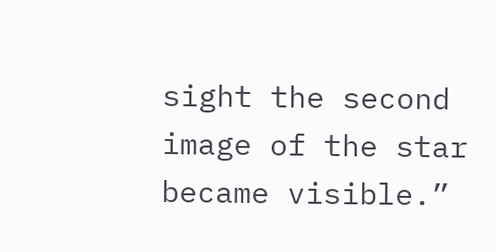sight the second image of the star became visible.”